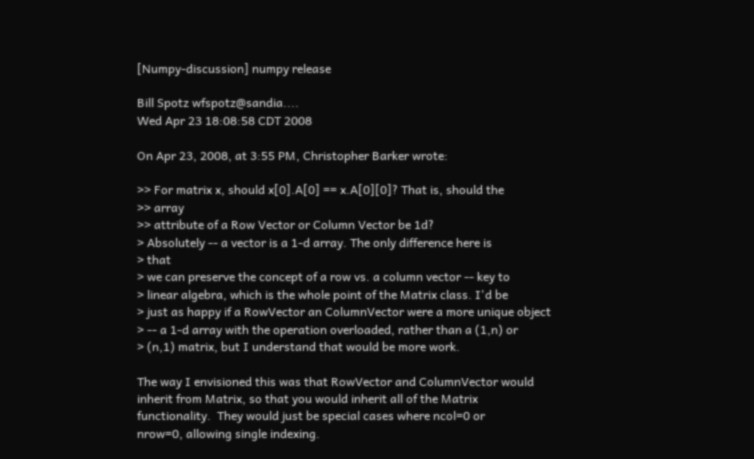[Numpy-discussion] numpy release

Bill Spotz wfspotz@sandia....
Wed Apr 23 18:08:58 CDT 2008

On Apr 23, 2008, at 3:55 PM, Christopher Barker wrote:

>> For matrix x, should x[0].A[0] == x.A[0][0]? That is, should the
>> array
>> attribute of a Row Vector or Column Vector be 1d?
> Absolutely -- a vector is a 1-d array. The only difference here is
> that
> we can preserve the concept of a row vs. a column vector -- key to
> linear algebra, which is the whole point of the Matrix class. I'd be
> just as happy if a RowVector an ColumnVector were a more unique object
> -- a 1-d array with the operation overloaded, rather than a (1,n) or
> (n,1) matrix, but I understand that would be more work.

The way I envisioned this was that RowVector and ColumnVector would
inherit from Matrix, so that you would inherit all of the Matrix
functionality.  They would just be special cases where ncol=0 or
nrow=0, allowing single indexing.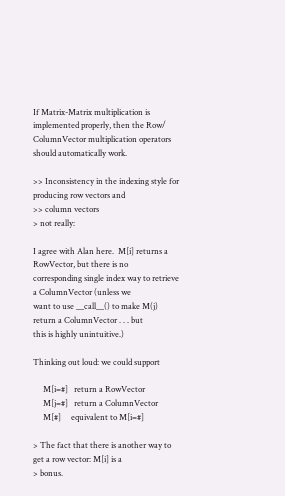If Matrix-Matrix multiplication is implemented properly, then the Row/
ColumnVector multiplication operators should automatically work.

>> Inconsistency in the indexing style for producing row vectors and
>> column vectors
> not really:

I agree with Alan here.  M[i] returns a RowVector, but there is no
corresponding single index way to retrieve a ColumnVector (unless we
want to use __call__() to make M(j) return a ColumnVector . . . but
this is highly unintuitive.)

Thinking out loud: we could support

     M[i=#]   return a RowVector
     M[j=#]   return a ColumnVector
     M[#]     equivalent to M[i=#]

> The fact that there is another way to get a row vector: M[i] is a
> bonus.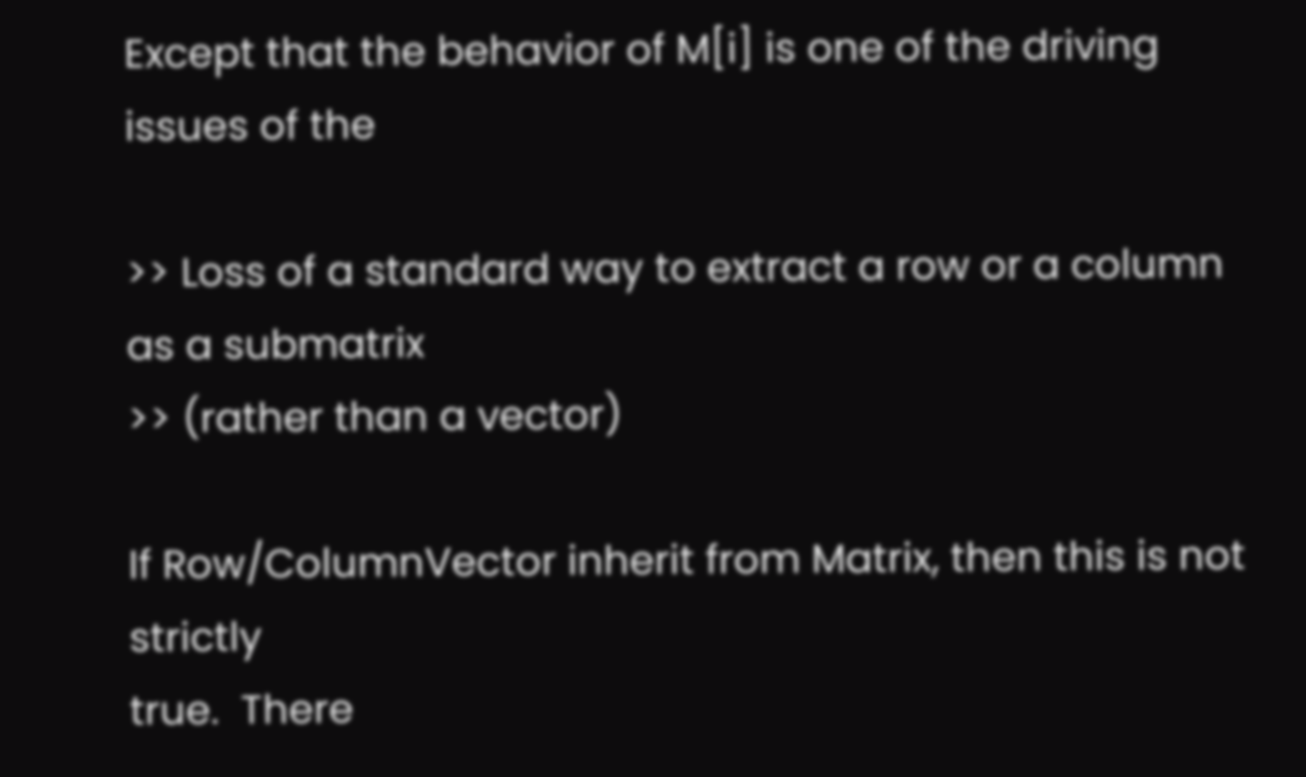Except that the behavior of M[i] is one of the driving issues of the

>> Loss of a standard way to extract a row or a column as a submatrix
>> (rather than a vector)

If Row/ColumnVector inherit from Matrix, then this is not strictly
true.  There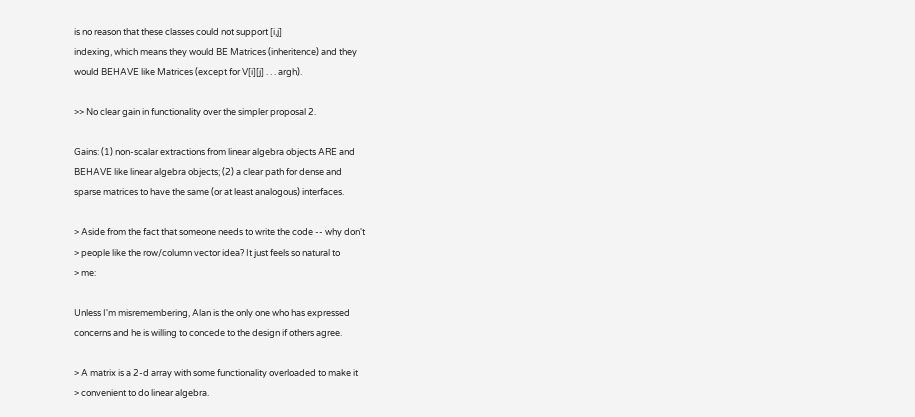is no reason that these classes could not support [i,j]
indexing, which means they would BE Matrices (inheritence) and they
would BEHAVE like Matrices (except for V[i][j] . . . argh).

>> No clear gain in functionality over the simpler proposal 2.

Gains: (1) non-scalar extractions from linear algebra objects ARE and
BEHAVE like linear algebra objects; (2) a clear path for dense and
sparse matrices to have the same (or at least analogous) interfaces.

> Aside from the fact that someone needs to write the code -- why don't
> people like the row/column vector idea? It just feels so natural to
> me:

Unless I'm misremembering, Alan is the only one who has expressed
concerns and he is willing to concede to the design if others agree.

> A matrix is a 2-d array with some functionality overloaded to make it
> convenient to do linear algebra.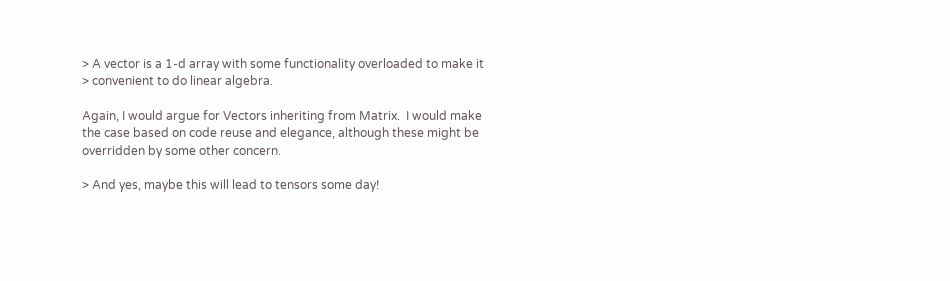> A vector is a 1-d array with some functionality overloaded to make it
> convenient to do linear algebra.

Again, I would argue for Vectors inheriting from Matrix.  I would make
the case based on code reuse and elegance, although these might be
overridden by some other concern.

> And yes, maybe this will lead to tensors some day!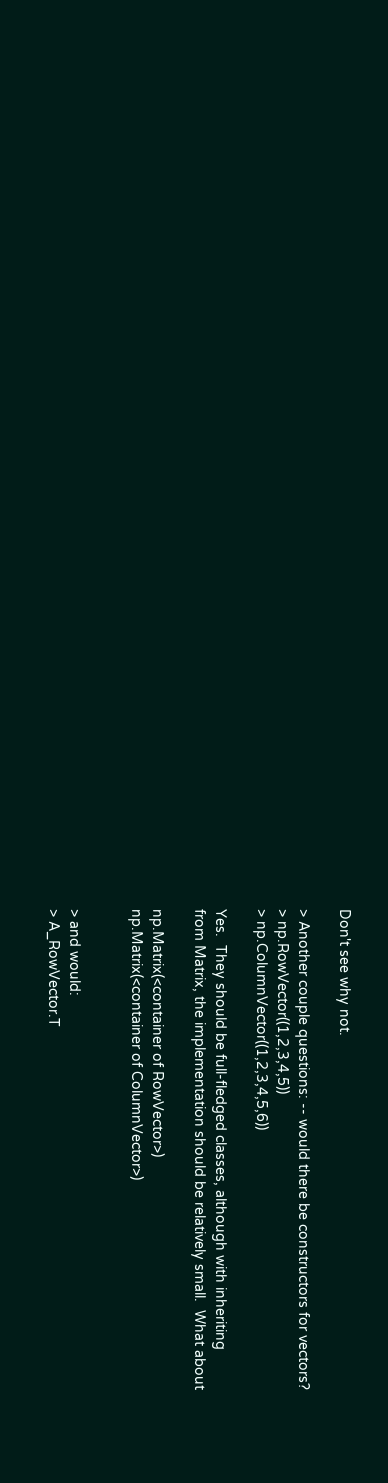Don't see why not.

> Another couple questions: -- would there be constructors for vectors?
> np.RowVector((1,2,3,4,5))
> np.ColumnVector((1,2,3,4,5,6))

Yes.  They should be full-fledged classes, although with inheriting
from Matrix, the implementation should be relatively small.  What about

np.Matrix(<container of RowVector>)
np.Matrix(<container of ColumnVector>)


> and would:
> A_RowVector.T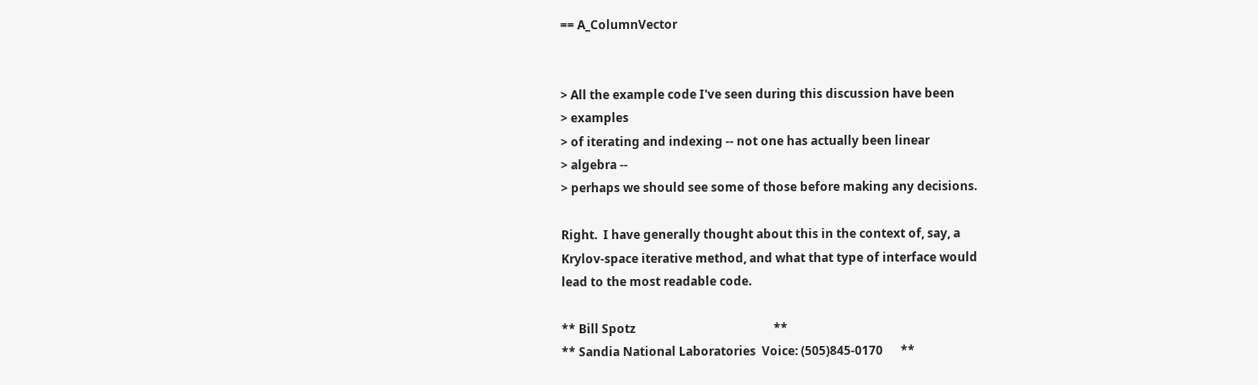== A_ColumnVector


> All the example code I've seen during this discussion have been
> examples
> of iterating and indexing -- not one has actually been linear
> algebra --
> perhaps we should see some of those before making any decisions.

Right.  I have generally thought about this in the context of, say, a
Krylov-space iterative method, and what that type of interface would
lead to the most readable code.

** Bill Spotz                                              **
** Sandia National Laboratories  Voice: (505)845-0170      **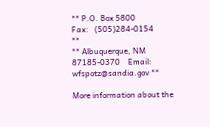** P.O. Box 5800                 Fax:   (505)284-0154      **
** Albuquerque, NM 87185-0370    Email: wfspotz@sandia.gov **

More information about the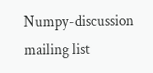Numpy-discussion mailing list